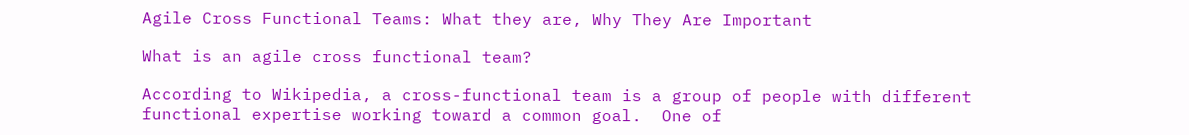Agile Cross Functional Teams: What they are, Why They Are Important

What is an agile cross functional team?

According to Wikipedia, a cross-functional team is a group of people with different functional expertise working toward a common goal.  One of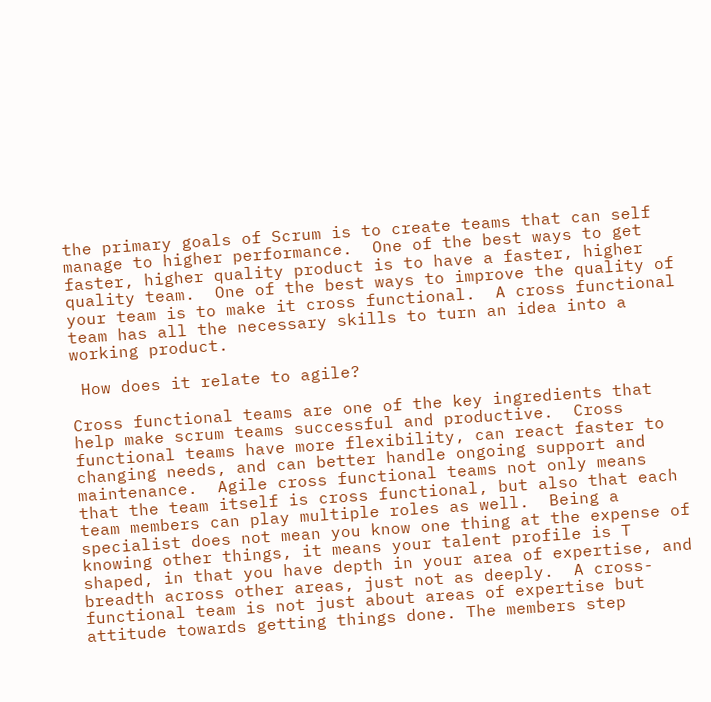the primary goals of Scrum is to create teams that can self manage to higher performance.  One of the best ways to get faster, higher quality product is to have a faster, higher quality team.  One of the best ways to improve the quality of your team is to make it cross functional.  A cross functional team has all the necessary skills to turn an idea into a working product.

 How does it relate to agile?

Cross functional teams are one of the key ingredients that help make scrum teams successful and productive.  Cross functional teams have more flexibility, can react faster to changing needs, and can better handle ongoing support and maintenance.  Agile cross functional teams not only means that the team itself is cross functional, but also that each team members can play multiple roles as well.  Being a specialist does not mean you know one thing at the expense of knowing other things, it means your talent profile is T shaped, in that you have depth in your area of expertise, and breadth across other areas, just not as deeply.  A cross-functional team is not just about areas of expertise but attitude towards getting things done. The members step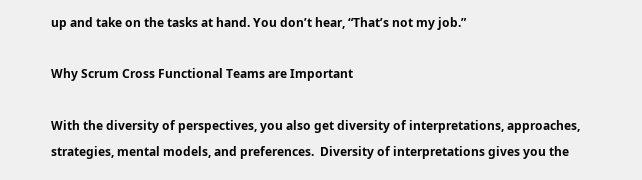up and take on the tasks at hand. You don’t hear, “That’s not my job.”

Why Scrum Cross Functional Teams are Important

With the diversity of perspectives, you also get diversity of interpretations, approaches, strategies, mental models, and preferences.  Diversity of interpretations gives you the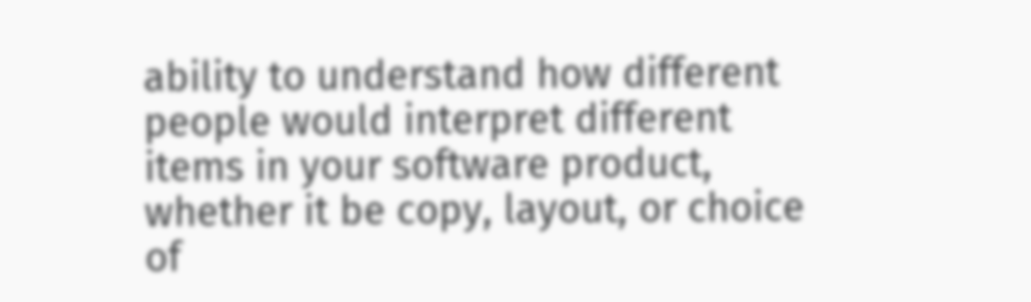ability to understand how different people would interpret different items in your software product, whether it be copy, layout, or choice of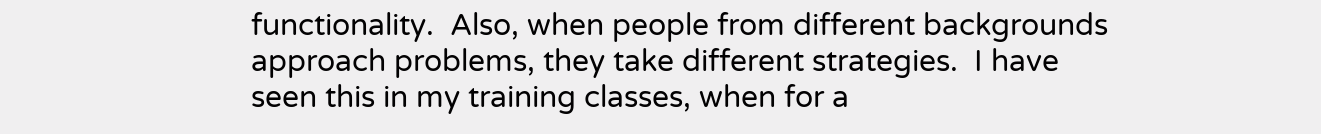functionality.  Also, when people from different backgrounds approach problems, they take different strategies.  I have seen this in my training classes, when for a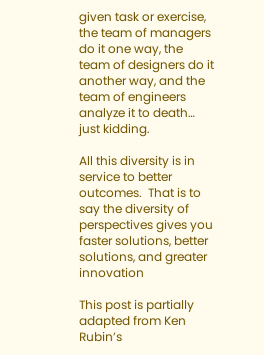given task or exercise, the team of managers do it one way, the team of designers do it another way, and the team of engineers analyze it to death… just kidding.

All this diversity is in service to better outcomes.  That is to say the diversity of perspectives gives you faster solutions, better solutions, and greater innovation

This post is partially adapted from Ken Rubin’s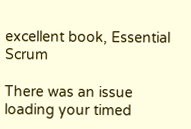excellent book, Essential Scrum

There was an issue loading your timed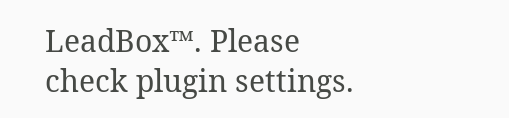LeadBox™. Please check plugin settings.